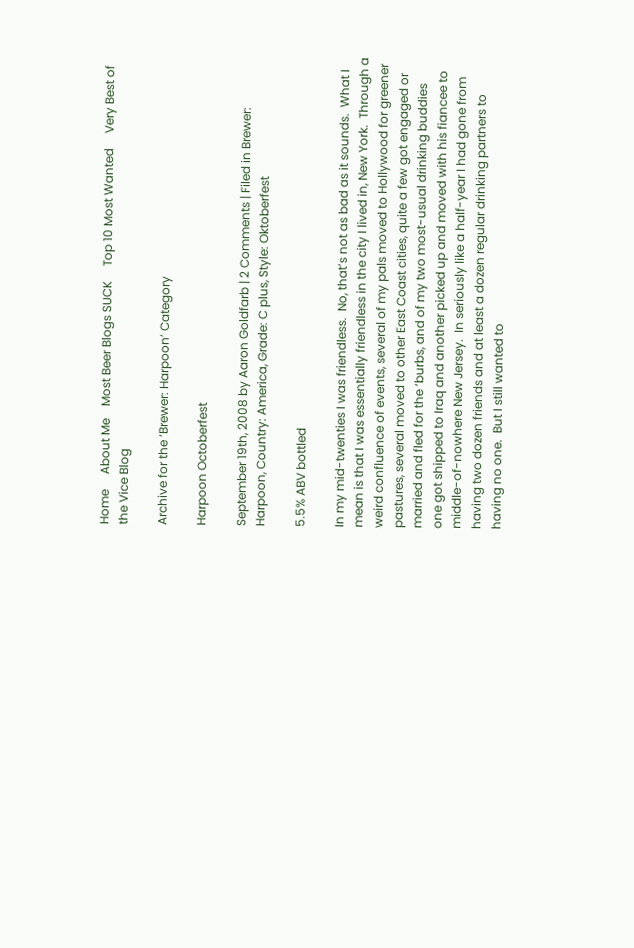Home     About Me    Most Beer Blogs SUCK     Top 10 Most Wanted     Very Best of the Vice Blog

Archive for the ‘Brewer: Harpoon’ Category

Harpoon Octoberfest

September 19th, 2008 by Aaron Goldfarb | 2 Comments | Filed in Brewer: Harpoon, Country: America, Grade: C plus, Style: Oktoberfest

5.5% ABV bottled

In my mid-twenties I was friendless.  No, that’s not as bad as it sounds.  What I mean is that I was essentially friendless in the city I lived in, New York.  Through a weird confluence of events, several of my pals moved to Hollywood for greener pastures, several moved to other East Coast cities, quite a few got engaged or married and fled for the ‘burbs, and of my two most-usual drinking buddies one got shipped to Iraq and another picked up and moved with his fiancee to middle-of-nowhere New Jersey.  In seriously like a half-year I had gone from having two dozen friends and at least a dozen regular drinking partners to having no one.  But I still wanted to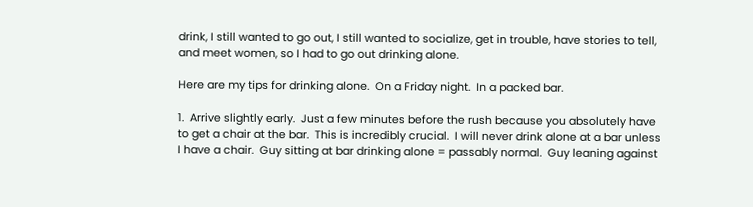drink, I still wanted to go out, I still wanted to socialize, get in trouble, have stories to tell, and meet women, so I had to go out drinking alone.

Here are my tips for drinking alone.  On a Friday night.  In a packed bar.

1.  Arrive slightly early.  Just a few minutes before the rush because you absolutely have to get a chair at the bar.  This is incredibly crucial.  I will never drink alone at a bar unless I have a chair.  Guy sitting at bar drinking alone = passably normal.  Guy leaning against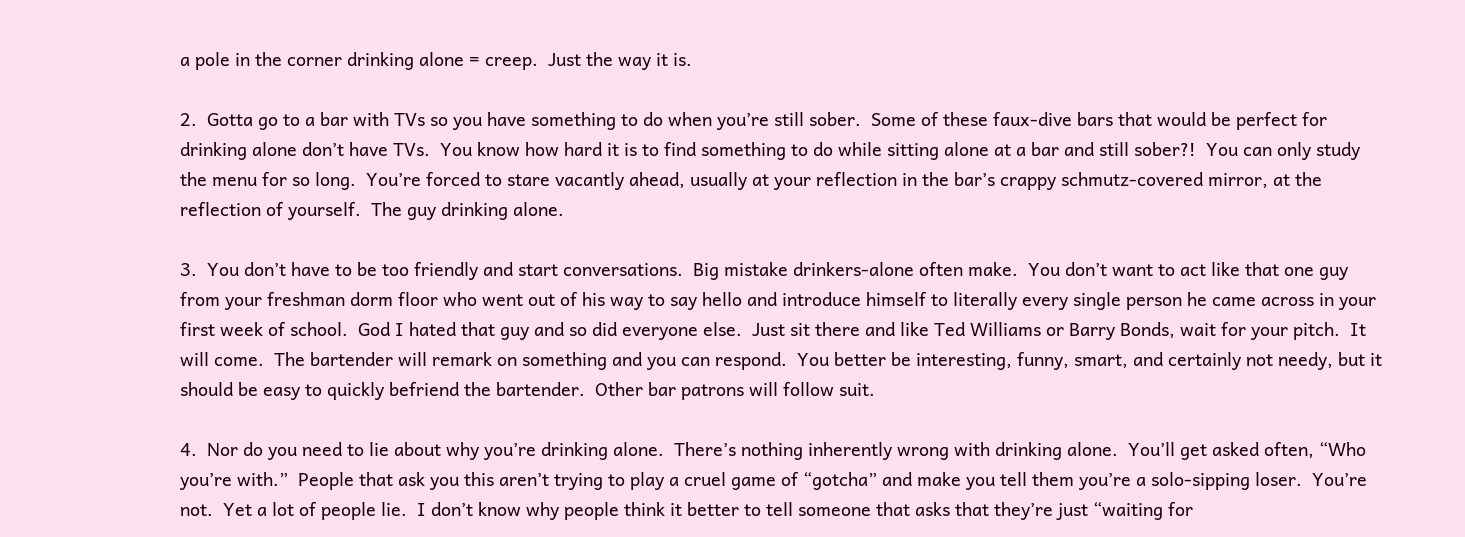a pole in the corner drinking alone = creep.  Just the way it is.

2.  Gotta go to a bar with TVs so you have something to do when you’re still sober.  Some of these faux-dive bars that would be perfect for drinking alone don’t have TVs.  You know how hard it is to find something to do while sitting alone at a bar and still sober?!  You can only study the menu for so long.  You’re forced to stare vacantly ahead, usually at your reflection in the bar’s crappy schmutz-covered mirror, at the reflection of yourself.  The guy drinking alone.

3.  You don’t have to be too friendly and start conversations.  Big mistake drinkers-alone often make.  You don’t want to act like that one guy from your freshman dorm floor who went out of his way to say hello and introduce himself to literally every single person he came across in your first week of school.  God I hated that guy and so did everyone else.  Just sit there and like Ted Williams or Barry Bonds, wait for your pitch.  It will come.  The bartender will remark on something and you can respond.  You better be interesting, funny, smart, and certainly not needy, but it should be easy to quickly befriend the bartender.  Other bar patrons will follow suit.

4.  Nor do you need to lie about why you’re drinking alone.  There’s nothing inherently wrong with drinking alone.  You’ll get asked often, “Who you’re with.”  People that ask you this aren’t trying to play a cruel game of “gotcha” and make you tell them you’re a solo-sipping loser.  You’re not.  Yet a lot of people lie.  I don’t know why people think it better to tell someone that asks that they’re just “waiting for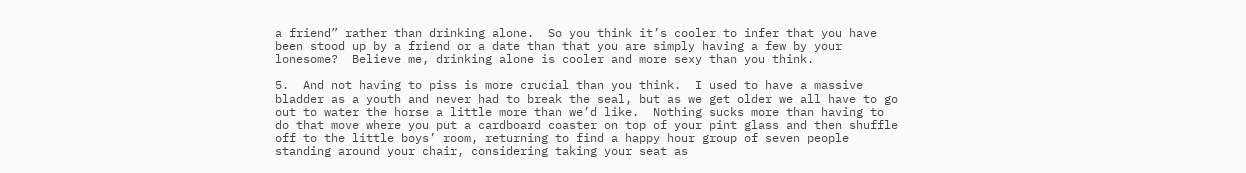a friend” rather than drinking alone.  So you think it’s cooler to infer that you have been stood up by a friend or a date than that you are simply having a few by your lonesome?  Believe me, drinking alone is cooler and more sexy than you think.

5.  And not having to piss is more crucial than you think.  I used to have a massive bladder as a youth and never had to break the seal, but as we get older we all have to go out to water the horse a little more than we’d like.  Nothing sucks more than having to do that move where you put a cardboard coaster on top of your pint glass and then shuffle off to the little boys’ room, returning to find a happy hour group of seven people standing around your chair, considering taking your seat as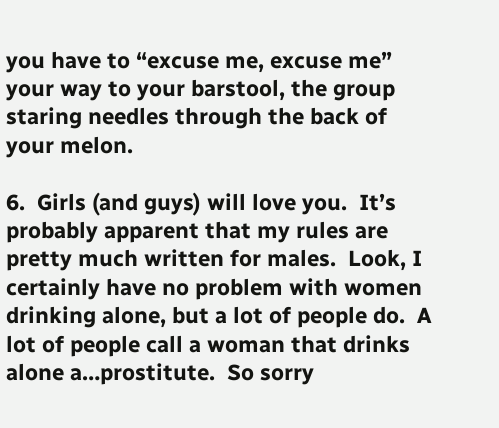you have to “excuse me, excuse me” your way to your barstool, the group staring needles through the back of your melon.

6.  Girls (and guys) will love you.  It’s probably apparent that my rules are pretty much written for males.  Look, I certainly have no problem with women drinking alone, but a lot of people do.  A lot of people call a woman that drinks alone a…prostitute.  So sorry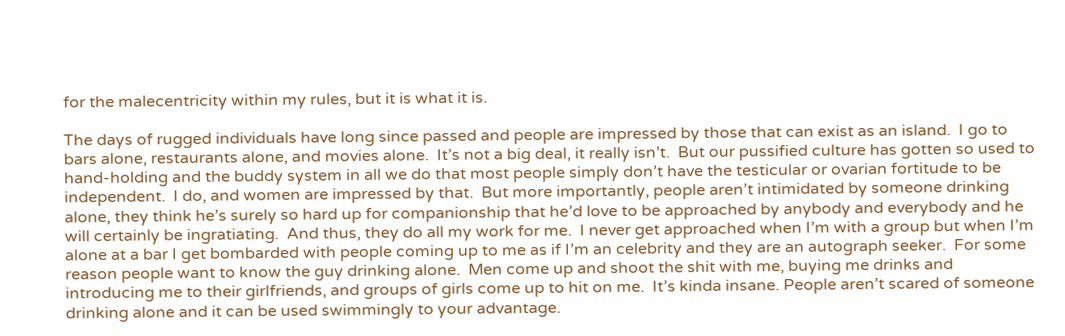for the malecentricity within my rules, but it is what it is.

The days of rugged individuals have long since passed and people are impressed by those that can exist as an island.  I go to bars alone, restaurants alone, and movies alone.  It’s not a big deal, it really isn’t.  But our pussified culture has gotten so used to hand-holding and the buddy system in all we do that most people simply don’t have the testicular or ovarian fortitude to be independent.  I do, and women are impressed by that.  But more importantly, people aren’t intimidated by someone drinking alone, they think he’s surely so hard up for companionship that he’d love to be approached by anybody and everybody and he will certainly be ingratiating.  And thus, they do all my work for me.  I never get approached when I’m with a group but when I’m alone at a bar I get bombarded with people coming up to me as if I’m an celebrity and they are an autograph seeker.  For some reason people want to know the guy drinking alone.  Men come up and shoot the shit with me, buying me drinks and introducing me to their girlfriends, and groups of girls come up to hit on me.  It’s kinda insane. People aren’t scared of someone drinking alone and it can be used swimmingly to your advantage.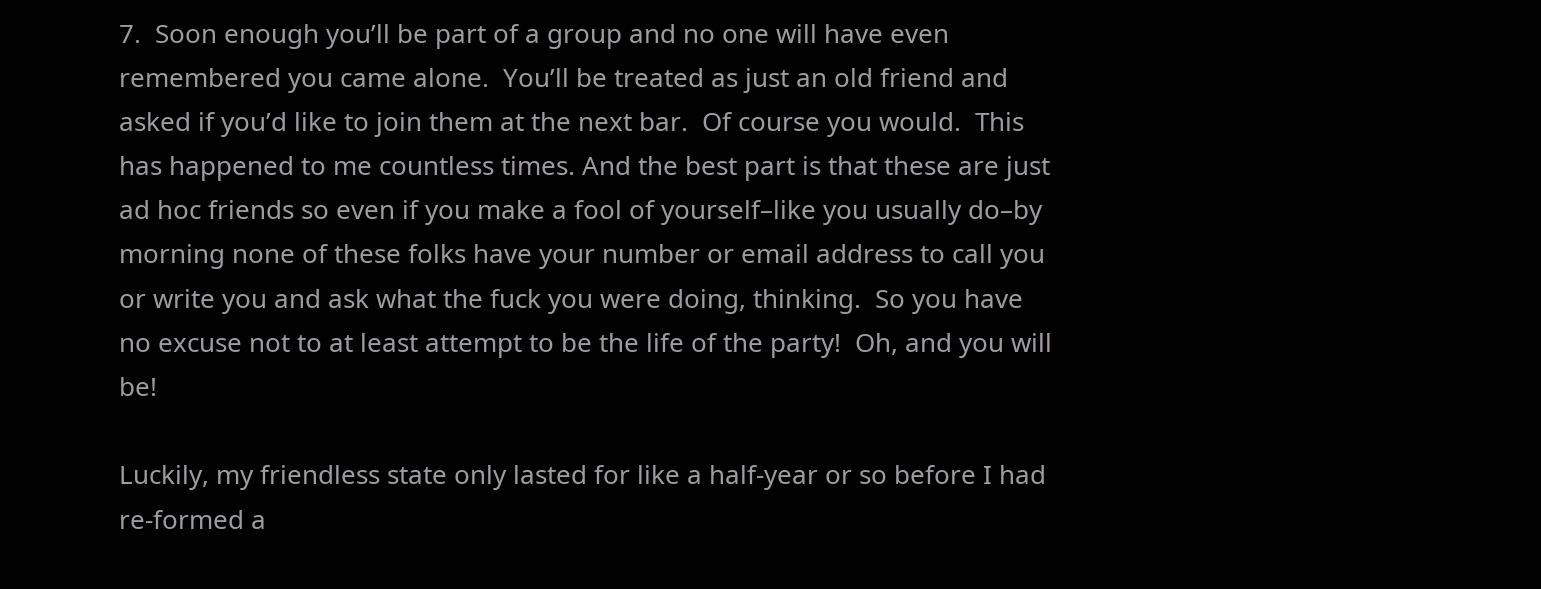7.  Soon enough you’ll be part of a group and no one will have even remembered you came alone.  You’ll be treated as just an old friend and asked if you’d like to join them at the next bar.  Of course you would.  This has happened to me countless times. And the best part is that these are just ad hoc friends so even if you make a fool of yourself–like you usually do–by morning none of these folks have your number or email address to call you or write you and ask what the fuck you were doing, thinking.  So you have no excuse not to at least attempt to be the life of the party!  Oh, and you will be!

Luckily, my friendless state only lasted for like a half-year or so before I had re-formed a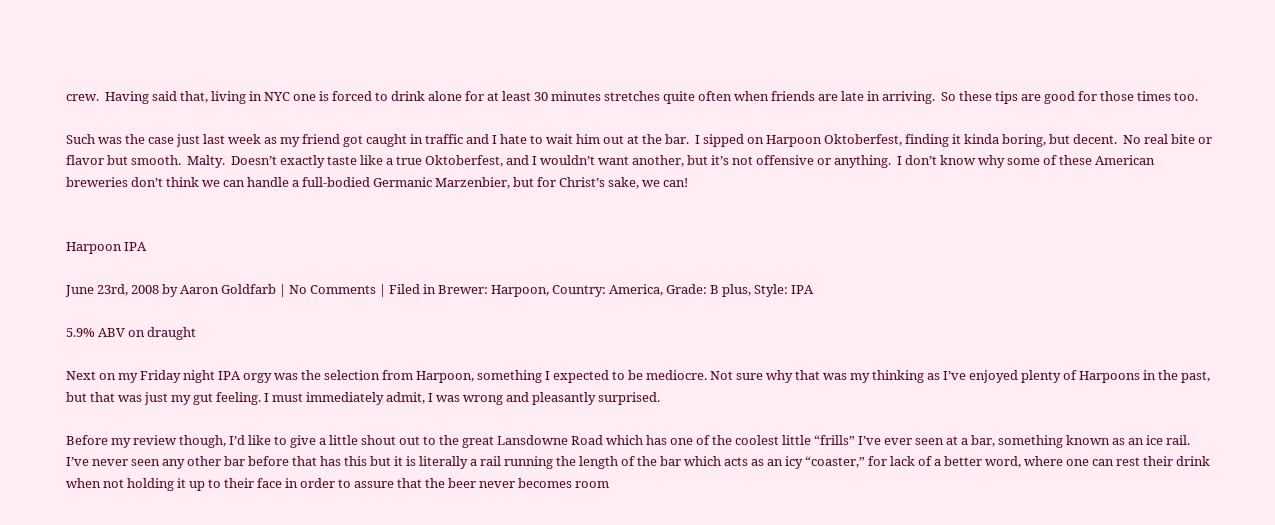crew.  Having said that, living in NYC one is forced to drink alone for at least 30 minutes stretches quite often when friends are late in arriving.  So these tips are good for those times too.

Such was the case just last week as my friend got caught in traffic and I hate to wait him out at the bar.  I sipped on Harpoon Oktoberfest, finding it kinda boring, but decent.  No real bite or flavor but smooth.  Malty.  Doesn’t exactly taste like a true Oktoberfest, and I wouldn’t want another, but it’s not offensive or anything.  I don’t know why some of these American breweries don’t think we can handle a full-bodied Germanic Marzenbier, but for Christ’s sake, we can!


Harpoon IPA

June 23rd, 2008 by Aaron Goldfarb | No Comments | Filed in Brewer: Harpoon, Country: America, Grade: B plus, Style: IPA

5.9% ABV on draught

Next on my Friday night IPA orgy was the selection from Harpoon, something I expected to be mediocre. Not sure why that was my thinking as I’ve enjoyed plenty of Harpoons in the past, but that was just my gut feeling. I must immediately admit, I was wrong and pleasantly surprised.

Before my review though, I’d like to give a little shout out to the great Lansdowne Road which has one of the coolest little “frills” I’ve ever seen at a bar, something known as an ice rail. I’ve never seen any other bar before that has this but it is literally a rail running the length of the bar which acts as an icy “coaster,” for lack of a better word, where one can rest their drink when not holding it up to their face in order to assure that the beer never becomes room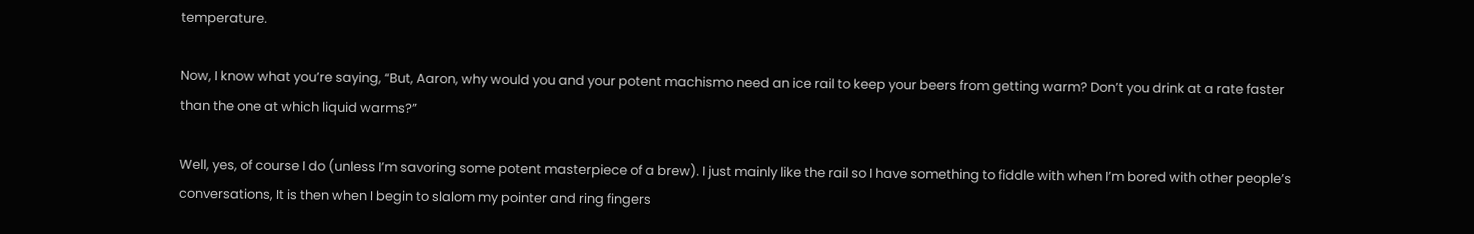temperature.

Now, I know what you’re saying, “But, Aaron, why would you and your potent machismo need an ice rail to keep your beers from getting warm? Don’t you drink at a rate faster than the one at which liquid warms?”

Well, yes, of course I do (unless I’m savoring some potent masterpiece of a brew). I just mainly like the rail so I have something to fiddle with when I’m bored with other people’s conversations, It is then when I begin to slalom my pointer and ring fingers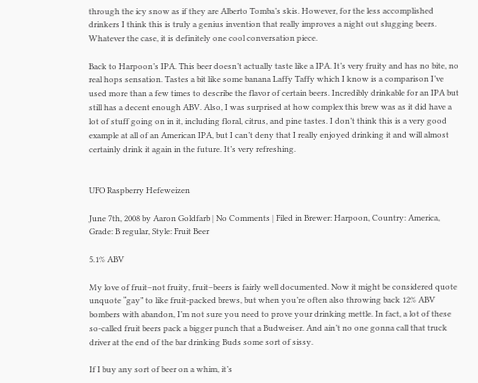through the icy snow as if they are Alberto Tomba’s skis. However, for the less accomplished drinkers I think this is truly a genius invention that really improves a night out slugging beers. Whatever the case, it is definitely one cool conversation piece.

Back to Harpoon’s IPA. This beer doesn’t actually taste like a IPA. It’s very fruity and has no bite, no real hops sensation. Tastes a bit like some banana Laffy Taffy which I know is a comparison I’ve used more than a few times to describe the flavor of certain beers. Incredibly drinkable for an IPA but still has a decent enough ABV. Also, I was surprised at how complex this brew was as it did have a lot of stuff going on in it, including floral, citrus, and pine tastes. I don’t think this is a very good example at all of an American IPA, but I can’t deny that I really enjoyed drinking it and will almost certainly drink it again in the future. It’s very refreshing.


UFO Raspberry Hefeweizen

June 7th, 2008 by Aaron Goldfarb | No Comments | Filed in Brewer: Harpoon, Country: America, Grade: B regular, Style: Fruit Beer

5.1% ABV

My love of fruit–not fruity, fruit–beers is fairly well documented. Now it might be considered quote unquote “gay” to like fruit-packed brews, but when you’re often also throwing back 12% ABV bombers with abandon, I’m not sure you need to prove your drinking mettle. In fact, a lot of these so-called fruit beers pack a bigger punch that a Budweiser. And ain’t no one gonna call that truck driver at the end of the bar drinking Buds some sort of sissy.

If I buy any sort of beer on a whim, it’s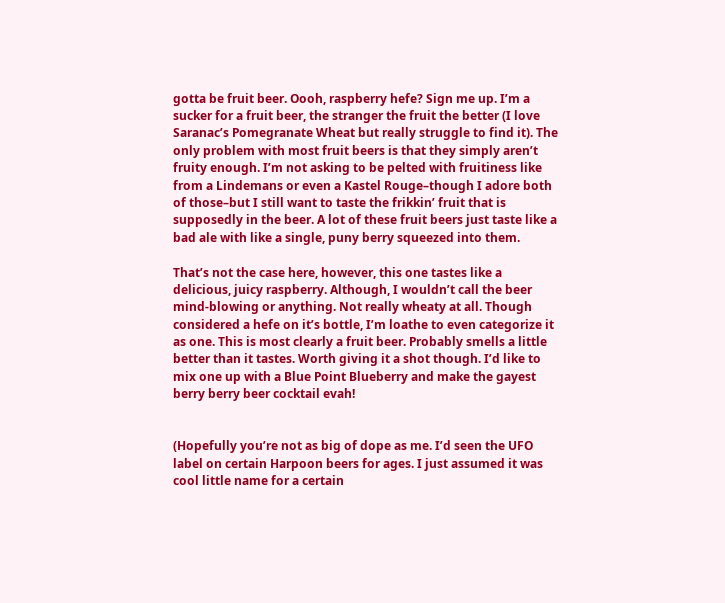gotta be fruit beer. Oooh, raspberry hefe? Sign me up. I’m a sucker for a fruit beer, the stranger the fruit the better (I love Saranac’s Pomegranate Wheat but really struggle to find it). The only problem with most fruit beers is that they simply aren’t fruity enough. I’m not asking to be pelted with fruitiness like from a Lindemans or even a Kastel Rouge–though I adore both of those–but I still want to taste the frikkin’ fruit that is supposedly in the beer. A lot of these fruit beers just taste like a bad ale with like a single, puny berry squeezed into them.

That’s not the case here, however, this one tastes like a delicious, juicy raspberry. Although, I wouldn’t call the beer mind-blowing or anything. Not really wheaty at all. Though considered a hefe on it’s bottle, I’m loathe to even categorize it as one. This is most clearly a fruit beer. Probably smells a little better than it tastes. Worth giving it a shot though. I’d like to mix one up with a Blue Point Blueberry and make the gayest berry berry beer cocktail evah!


(Hopefully you’re not as big of dope as me. I’d seen the UFO label on certain Harpoon beers for ages. I just assumed it was cool little name for a certain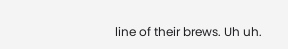line of their brews. Uh uh.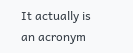It actually is an acronym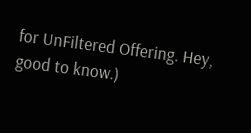for UnFiltered Offering. Hey, good to know.)